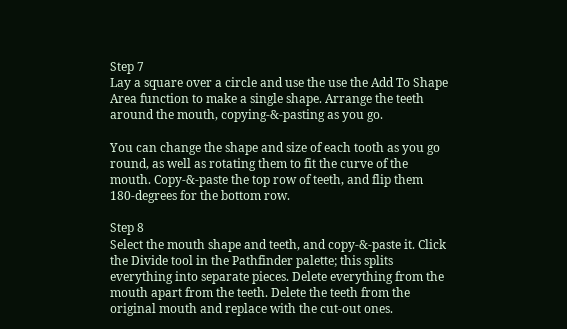Step 7
Lay a square over a circle and use the use the Add To Shape Area function to make a single shape. Arrange the teeth around the mouth, copying-&-pasting as you go.

You can change the shape and size of each tooth as you go round, as well as rotating them to fit the curve of the mouth. Copy-&-paste the top row of teeth, and flip them 180-degrees for the bottom row.

Step 8
Select the mouth shape and teeth, and copy-&-paste it. Click the Divide tool in the Pathfinder palette; this splits everything into separate pieces. Delete everything from the mouth apart from the teeth. Delete the teeth from the original mouth and replace with the cut-out ones.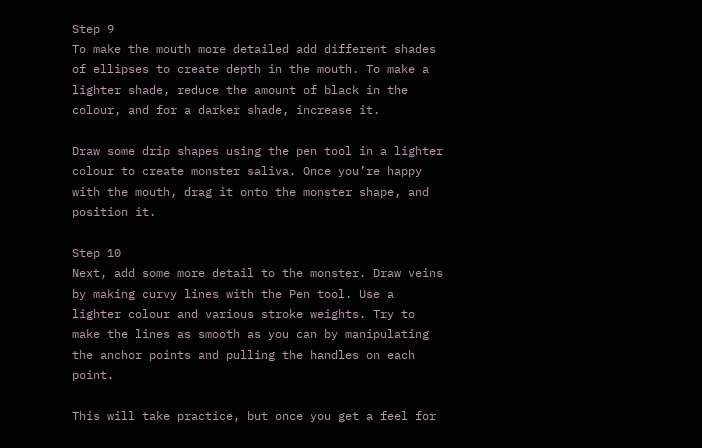Step 9
To make the mouth more detailed add different shades of ellipses to create depth in the mouth. To make a lighter shade, reduce the amount of black in the colour, and for a darker shade, increase it.

Draw some drip shapes using the pen tool in a lighter colour to create monster saliva. Once you’re happy with the mouth, drag it onto the monster shape, and position it.

Step 10
Next, add some more detail to the monster. Draw veins by making curvy lines with the Pen tool. Use a lighter colour and various stroke weights. Try to make the lines as smooth as you can by manipulating the anchor points and pulling the handles on each point.

This will take practice, but once you get a feel for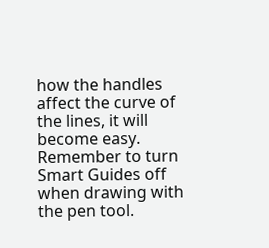how the handles affect the curve of the lines, it will become easy. Remember to turn Smart Guides off when drawing with the pen tool.